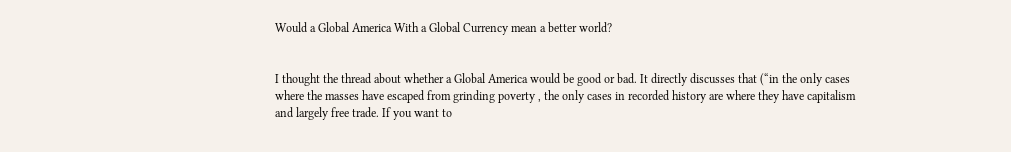Would a Global America With a Global Currency mean a better world?


I thought the thread about whether a Global America would be good or bad. It directly discusses that (“in the only cases where the masses have escaped from grinding poverty , the only cases in recorded history are where they have capitalism and largely free trade. If you want to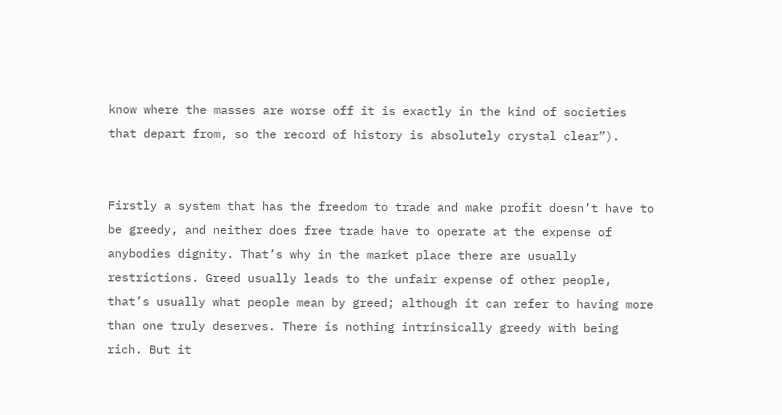know where the masses are worse off it is exactly in the kind of societies that depart from, so the record of history is absolutely crystal clear”).


Firstly a system that has the freedom to trade and make profit doesn’t have to be greedy, and neither does free trade have to operate at the expense of anybodies dignity. That’s why in the market place there are usually restrictions. Greed usually leads to the unfair expense of other people, that’s usually what people mean by greed; although it can refer to having more than one truly deserves. There is nothing intrinsically greedy with being rich. But it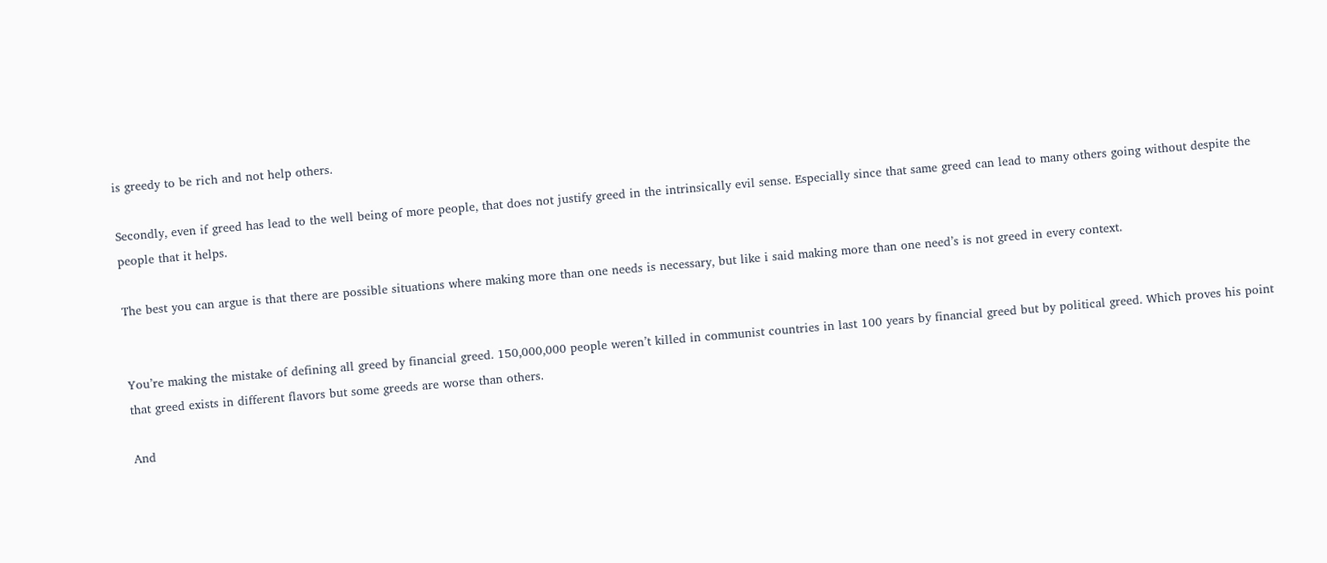is greedy to be rich and not help others.

Secondly, even if greed has lead to the well being of more people, that does not justify greed in the intrinsically evil sense. Especially since that same greed can lead to many others going without despite the people that it helps.

The best you can argue is that there are possible situations where making more than one needs is necessary, but like i said making more than one need’s is not greed in every context.


You’re making the mistake of defining all greed by financial greed. 150,000,000 people weren’t killed in communist countries in last 100 years by financial greed but by political greed. Which proves his point that greed exists in different flavors but some greeds are worse than others.

And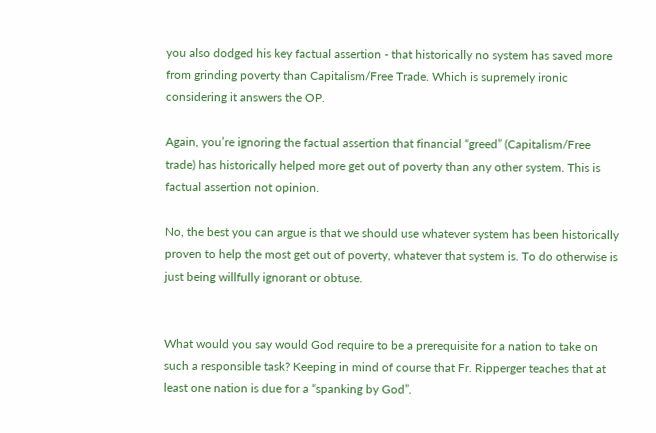you also dodged his key factual assertion - that historically no system has saved more from grinding poverty than Capitalism/Free Trade. Which is supremely ironic considering it answers the OP.

Again, you’re ignoring the factual assertion that financial “greed” (Capitalism/Free trade) has historically helped more get out of poverty than any other system. This is factual assertion not opinion.

No, the best you can argue is that we should use whatever system has been historically proven to help the most get out of poverty, whatever that system is. To do otherwise is just being willfully ignorant or obtuse.


What would you say would God require to be a prerequisite for a nation to take on such a responsible task? Keeping in mind of course that Fr. Ripperger teaches that at least one nation is due for a “spanking by God”.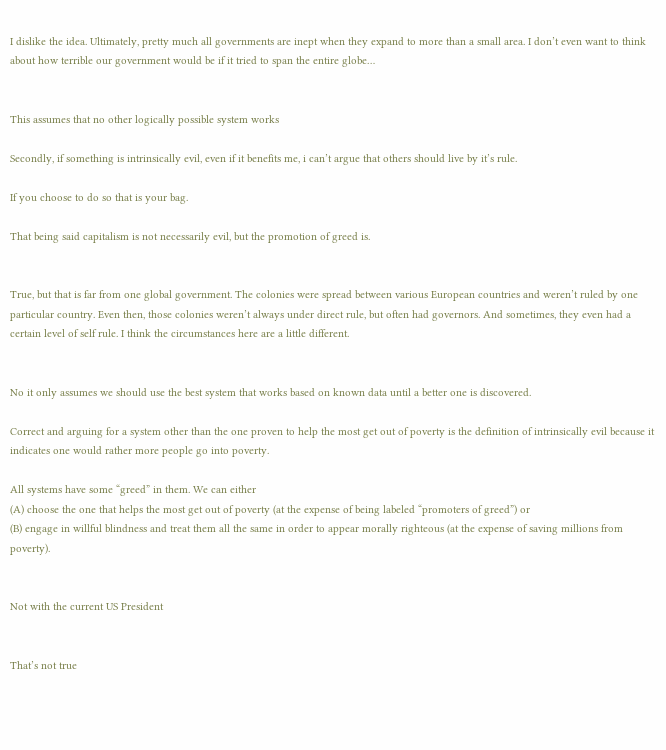I dislike the idea. Ultimately, pretty much all governments are inept when they expand to more than a small area. I don’t even want to think about how terrible our government would be if it tried to span the entire globe…


This assumes that no other logically possible system works

Secondly, if something is intrinsically evil, even if it benefits me, i can’t argue that others should live by it’s rule.

If you choose to do so that is your bag.

That being said capitalism is not necessarily evil, but the promotion of greed is.


True, but that is far from one global government. The colonies were spread between various European countries and weren’t ruled by one particular country. Even then, those colonies weren’t always under direct rule, but often had governors. And sometimes, they even had a certain level of self rule. I think the circumstances here are a little different.


No it only assumes we should use the best system that works based on known data until a better one is discovered.

Correct and arguing for a system other than the one proven to help the most get out of poverty is the definition of intrinsically evil because it indicates one would rather more people go into poverty.

All systems have some “greed” in them. We can either
(A) choose the one that helps the most get out of poverty (at the expense of being labeled “promoters of greed”) or
(B) engage in willful blindness and treat them all the same in order to appear morally righteous (at the expense of saving millions from poverty).


Not with the current US President


That’s not true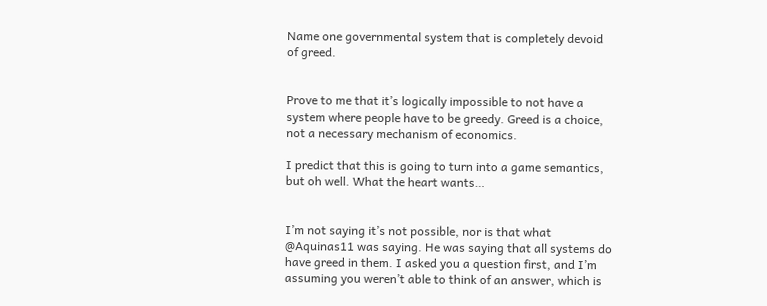Name one governmental system that is completely devoid of greed.


Prove to me that it’s logically impossible to not have a system where people have to be greedy. Greed is a choice, not a necessary mechanism of economics.

I predict that this is going to turn into a game semantics, but oh well. What the heart wants…


I’m not saying it’s not possible, nor is that what @Aquinas11 was saying. He was saying that all systems do have greed in them. I asked you a question first, and I’m assuming you weren’t able to think of an answer, which is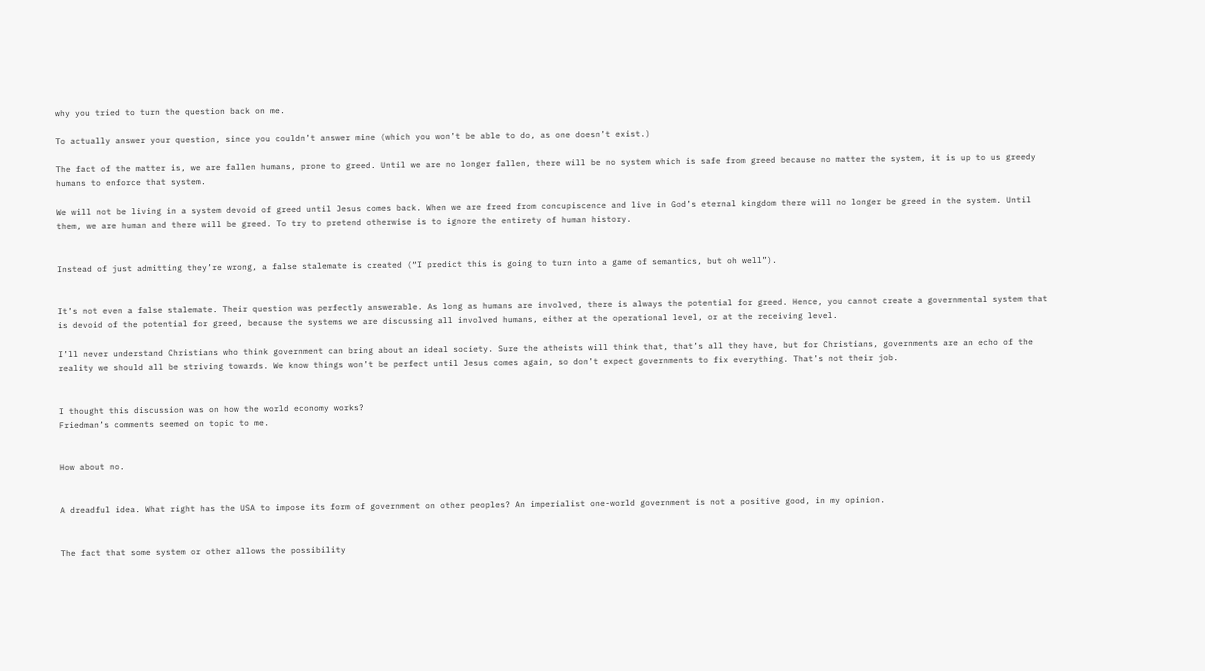why you tried to turn the question back on me.

To actually answer your question, since you couldn’t answer mine (which you won’t be able to do, as one doesn’t exist.)

The fact of the matter is, we are fallen humans, prone to greed. Until we are no longer fallen, there will be no system which is safe from greed because no matter the system, it is up to us greedy humans to enforce that system.

We will not be living in a system devoid of greed until Jesus comes back. When we are freed from concupiscence and live in God’s eternal kingdom there will no longer be greed in the system. Until them, we are human and there will be greed. To try to pretend otherwise is to ignore the entirety of human history.


Instead of just admitting they’re wrong, a false stalemate is created (“I predict this is going to turn into a game of semantics, but oh well”).


It’s not even a false stalemate. Their question was perfectly answerable. As long as humans are involved, there is always the potential for greed. Hence, you cannot create a governmental system that is devoid of the potential for greed, because the systems we are discussing all involved humans, either at the operational level, or at the receiving level.

I’ll never understand Christians who think government can bring about an ideal society. Sure the atheists will think that, that’s all they have, but for Christians, governments are an echo of the reality we should all be striving towards. We know things won’t be perfect until Jesus comes again, so don’t expect governments to fix everything. That’s not their job.


I thought this discussion was on how the world economy works?
Friedman’s comments seemed on topic to me.


How about no.


A dreadful idea. What right has the USA to impose its form of government on other peoples? An imperialist one-world government is not a positive good, in my opinion.


The fact that some system or other allows the possibility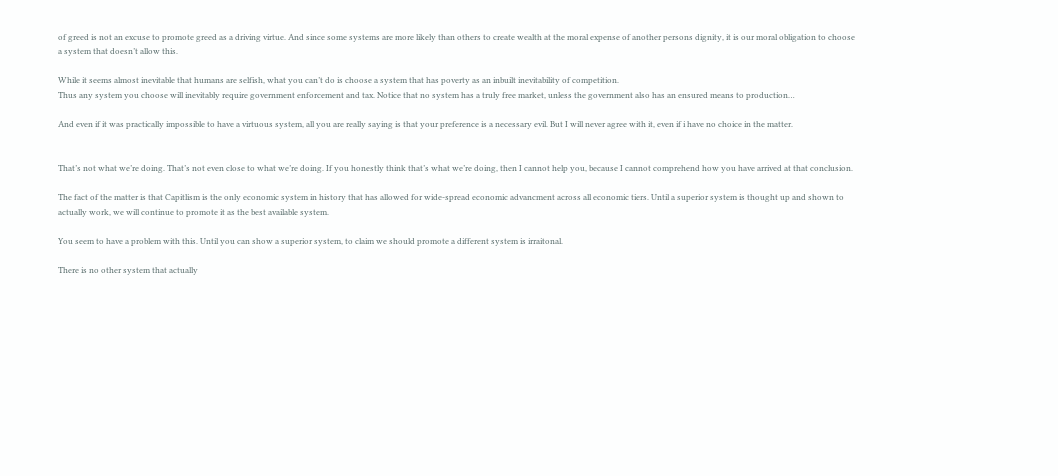of greed is not an excuse to promote greed as a driving virtue. And since some systems are more likely than others to create wealth at the moral expense of another persons dignity, it is our moral obligation to choose a system that doesn’t allow this.

While it seems almost inevitable that humans are selfish, what you can’t do is choose a system that has poverty as an inbuilt inevitability of competition.
Thus any system you choose will inevitably require government enforcement and tax. Notice that no system has a truly free market, unless the government also has an ensured means to production…

And even if it was practically impossible to have a virtuous system, all you are really saying is that your preference is a necessary evil. But I will never agree with it, even if i have no choice in the matter.


That’s not what we’re doing. That’s not even close to what we’re doing. If you honestly think that’s what we’re doing, then I cannot help you, because I cannot comprehend how you have arrived at that conclusion.

The fact of the matter is that Capitlism is the only economic system in history that has allowed for wide-spread economic advancment across all economic tiers. Until a superior system is thought up and shown to actually work, we will continue to promote it as the best available system.

You seem to have a problem with this. Until you can show a superior system, to claim we should promote a different system is irraitonal.

There is no other system that actually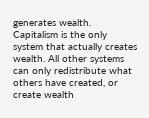generates wealth. Capitalism is the only system that actually creates wealth. All other systems can only redistribute what others have created, or create wealth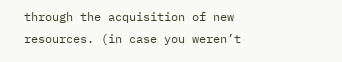through the acquisition of new resources. (in case you weren’t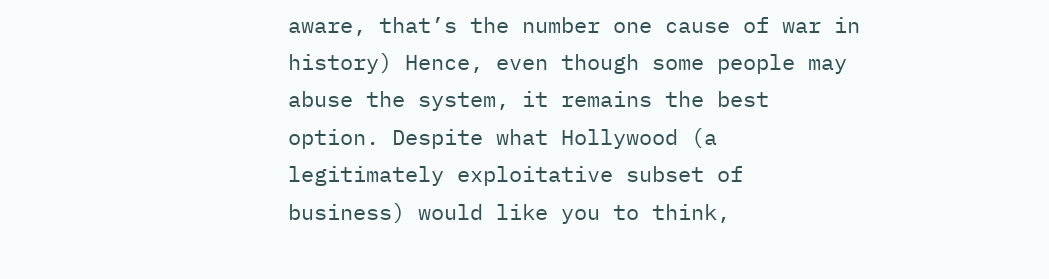aware, that’s the number one cause of war in history) Hence, even though some people may abuse the system, it remains the best option. Despite what Hollywood (a legitimately exploitative subset of business) would like you to think,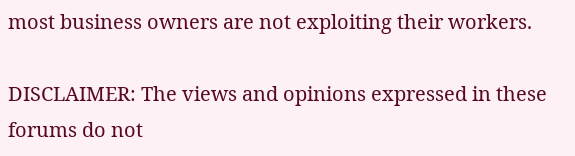most business owners are not exploiting their workers.

DISCLAIMER: The views and opinions expressed in these forums do not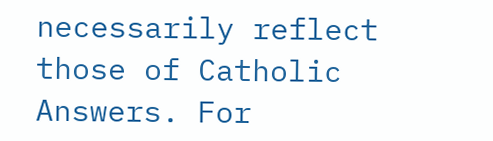necessarily reflect those of Catholic Answers. For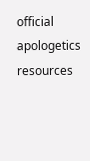official apologetics resources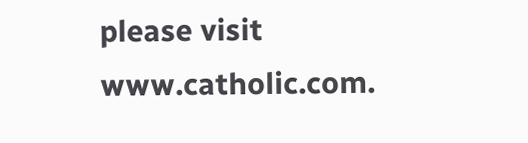please visit www.catholic.com.